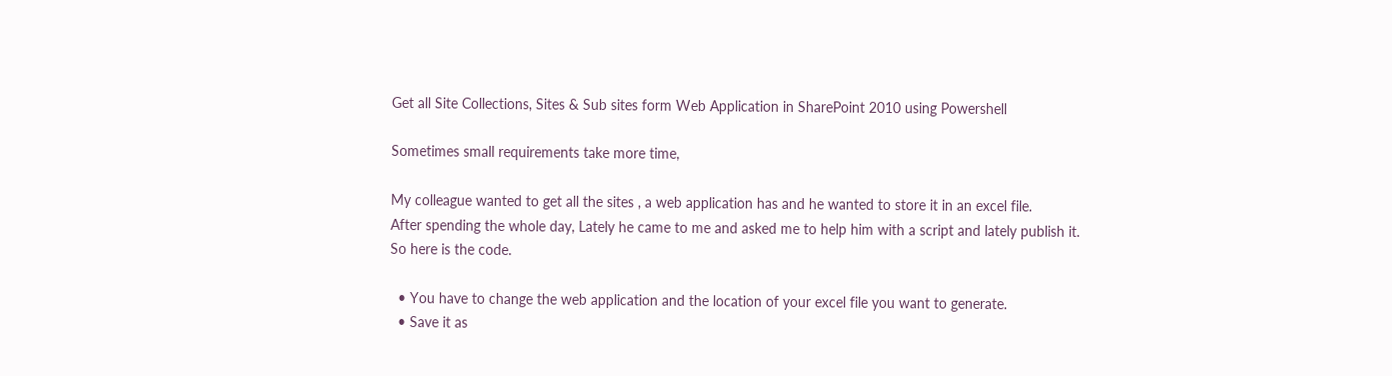Get all Site Collections, Sites & Sub sites form Web Application in SharePoint 2010 using Powershell

Sometimes small requirements take more time,

My colleague wanted to get all the sites , a web application has and he wanted to store it in an excel file.
After spending the whole day, Lately he came to me and asked me to help him with a script and lately publish it.
So here is the code.

  • You have to change the web application and the location of your excel file you want to generate.
  • Save it as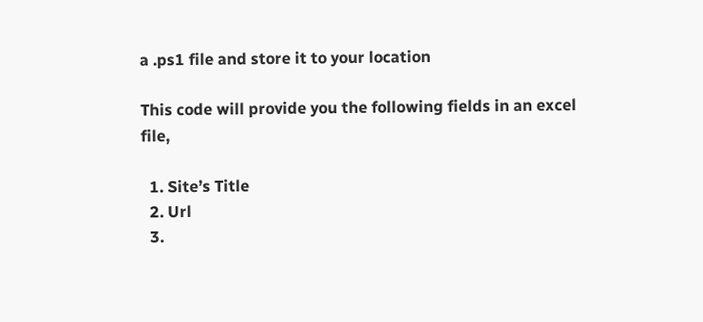a .ps1 file and store it to your location

This code will provide you the following fields in an excel file,

  1. Site’s Title
  2. Url
  3.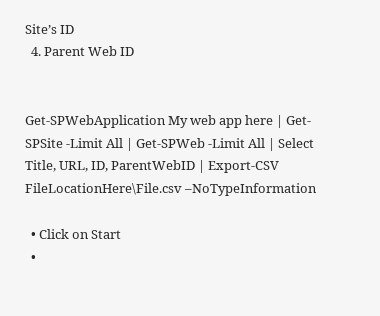Site’s ID
  4. Parent Web ID


Get-SPWebApplication My web app here | Get-SPSite -Limit All | Get-SPWeb -Limit All | Select Title, URL, ID, ParentWebID | Export-CSV FileLocationHere\File.csv –NoTypeInformation

  • Click on Start
  •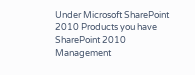Under Microsoft SharePoint 2010 Products you have SharePoint 2010 Management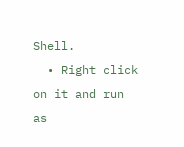Shell.
  • Right click on it and run as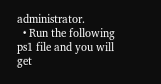administrator.
  • Run the following ps1 file and you will get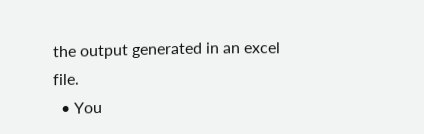the output generated in an excel file.
  • You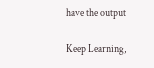have the output

Keep Learning,